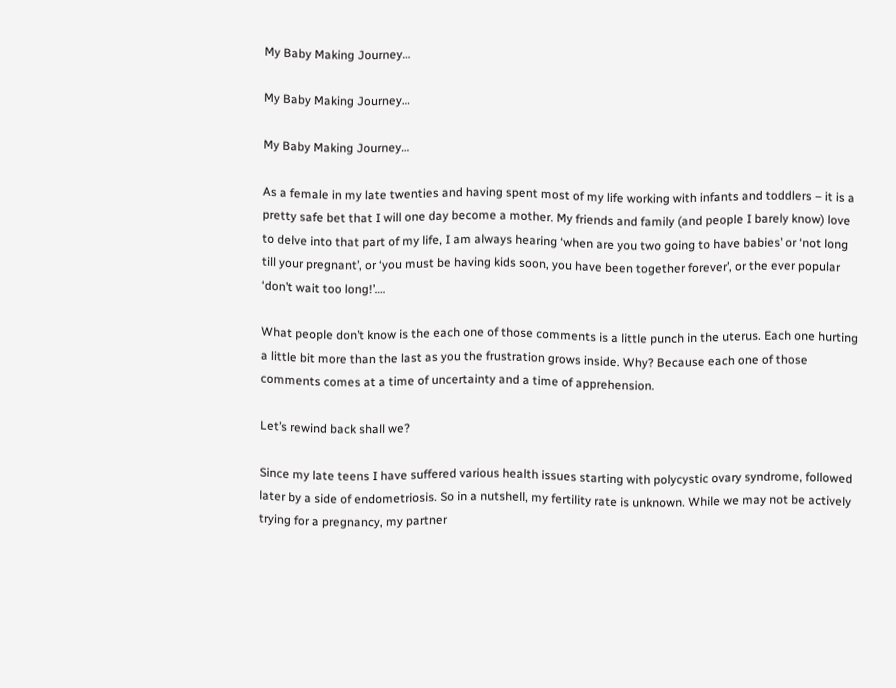My Baby Making Journey…

My Baby Making Journey…

My Baby Making Journey…

As a female in my late twenties and having spent most of my life working with infants and toddlers – it is a pretty safe bet that I will one day become a mother. My friends and family (and people I barely know) love to delve into that part of my life, I am always hearing ‘when are you two going to have babies’ or ‘not long till your pregnant’, or ‘you must be having kids soon, you have been together forever’, or the ever popular ‘don’t wait too long!’….

What people don’t know is the each one of those comments is a little punch in the uterus. Each one hurting a little bit more than the last as you the frustration grows inside. Why? Because each one of those comments comes at a time of uncertainty and a time of apprehension.

Let’s rewind back shall we?

Since my late teens I have suffered various health issues starting with polycystic ovary syndrome, followed later by a side of endometriosis. So in a nutshell, my fertility rate is unknown. While we may not be actively trying for a pregnancy, my partner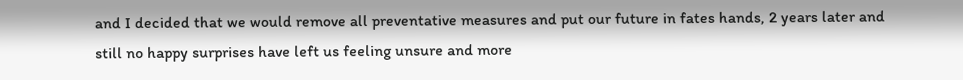and I decided that we would remove all preventative measures and put our future in fates hands, 2 years later and still no happy surprises have left us feeling unsure and more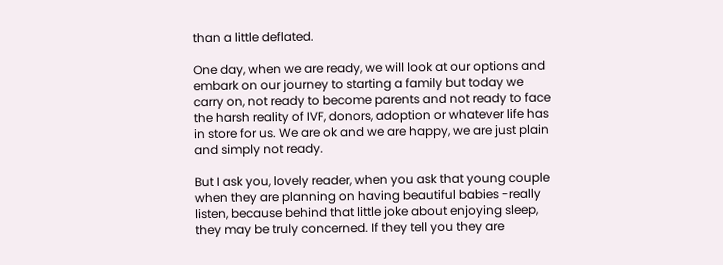than a little deflated.

One day, when we are ready, we will look at our options and embark on our journey to starting a family but today we carry on, not ready to become parents and not ready to face the harsh reality of IVF, donors, adoption or whatever life has in store for us. We are ok and we are happy, we are just plain and simply not ready.

But I ask you, lovely reader, when you ask that young couple when they are planning on having beautiful babies -really listen, because behind that little joke about enjoying sleep, they may be truly concerned. If they tell you they are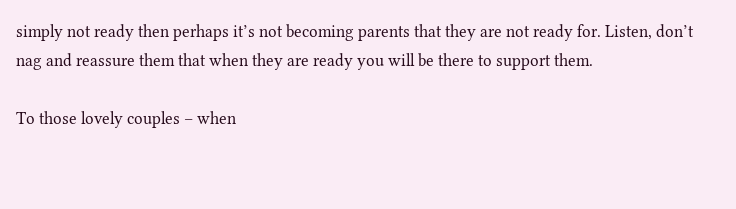simply not ready then perhaps it’s not becoming parents that they are not ready for. Listen, don’t nag and reassure them that when they are ready you will be there to support them.

To those lovely couples – when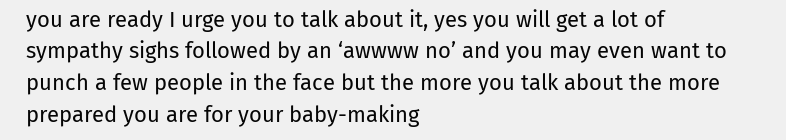you are ready I urge you to talk about it, yes you will get a lot of sympathy sighs followed by an ‘awwww no’ and you may even want to punch a few people in the face but the more you talk about the more prepared you are for your baby-making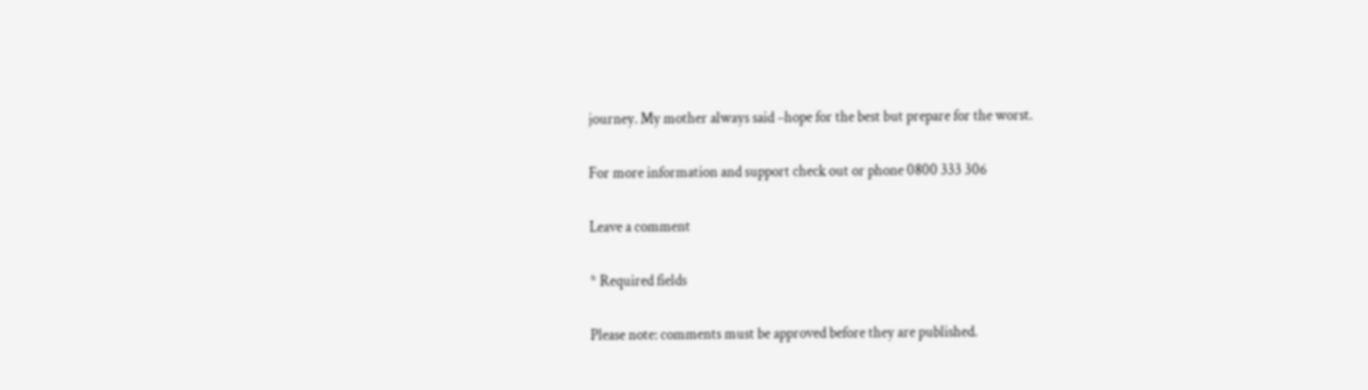journey. My mother always said –hope for the best but prepare for the worst.

For more information and support check out or phone 0800 333 306

Leave a comment

* Required fields

Please note: comments must be approved before they are published.